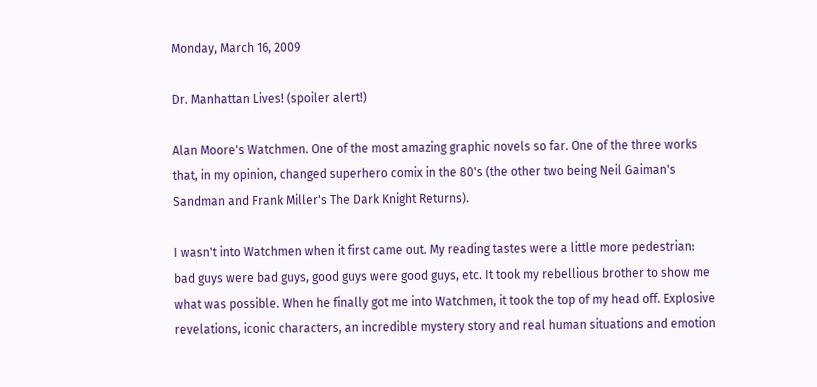Monday, March 16, 2009

Dr. Manhattan Lives! (spoiler alert!)

Alan Moore's Watchmen. One of the most amazing graphic novels so far. One of the three works that, in my opinion, changed superhero comix in the 80's (the other two being Neil Gaiman's Sandman and Frank Miller's The Dark Knight Returns).

I wasn't into Watchmen when it first came out. My reading tastes were a little more pedestrian: bad guys were bad guys, good guys were good guys, etc. It took my rebellious brother to show me what was possible. When he finally got me into Watchmen, it took the top of my head off. Explosive revelations, iconic characters, an incredible mystery story and real human situations and emotion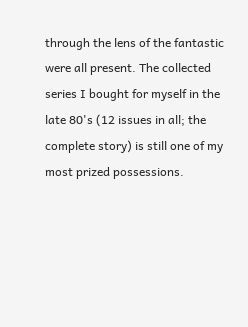through the lens of the fantastic were all present. The collected series I bought for myself in the late 80's (12 issues in all; the complete story) is still one of my most prized possessions.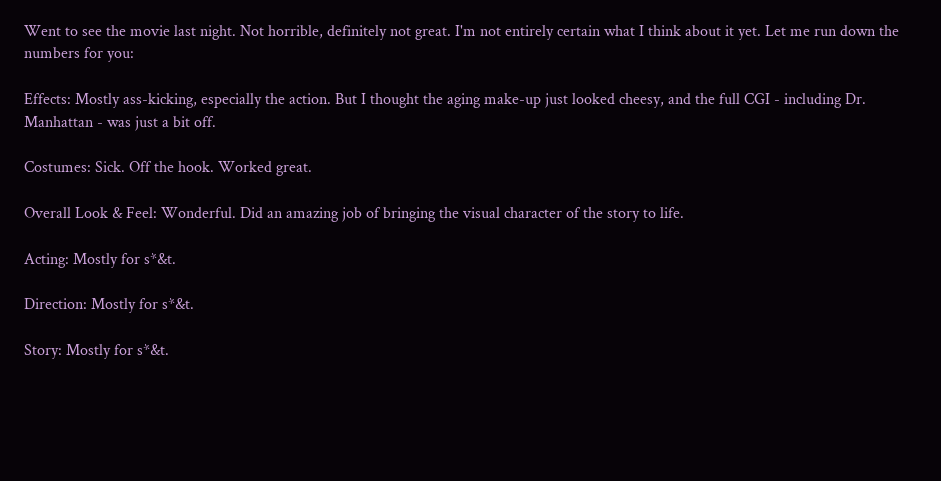Went to see the movie last night. Not horrible, definitely not great. I'm not entirely certain what I think about it yet. Let me run down the numbers for you:

Effects: Mostly ass-kicking, especially the action. But I thought the aging make-up just looked cheesy, and the full CGI - including Dr. Manhattan - was just a bit off.

Costumes: Sick. Off the hook. Worked great.

Overall Look & Feel: Wonderful. Did an amazing job of bringing the visual character of the story to life.

Acting: Mostly for s*&t.

Direction: Mostly for s*&t.

Story: Mostly for s*&t.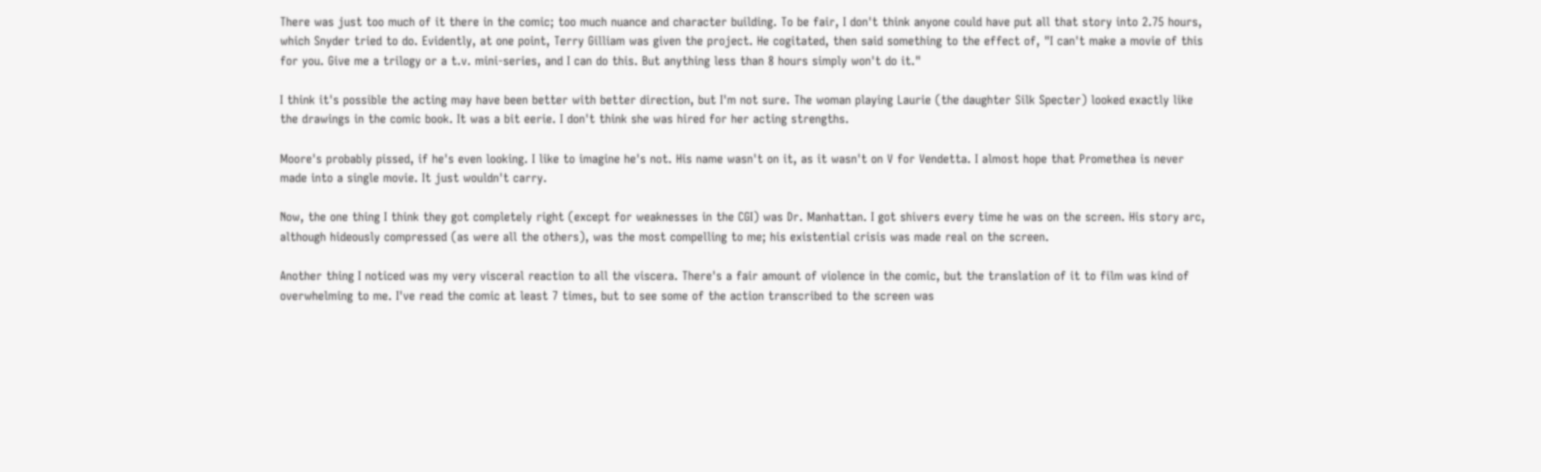There was just too much of it there in the comic; too much nuance and character building. To be fair, I don't think anyone could have put all that story into 2.75 hours, which Snyder tried to do. Evidently, at one point, Terry Gilliam was given the project. He cogitated, then said something to the effect of, "I can't make a movie of this for you. Give me a trilogy or a t.v. mini-series, and I can do this. But anything less than 8 hours simply won't do it."

I think it's possible the acting may have been better with better direction, but I'm not sure. The woman playing Laurie (the daughter Silk Specter) looked exactly like the drawings in the comic book. It was a bit eerie. I don't think she was hired for her acting strengths.

Moore's probably pissed, if he's even looking. I like to imagine he's not. His name wasn't on it, as it wasn't on V for Vendetta. I almost hope that Promethea is never made into a single movie. It just wouldn't carry.

Now, the one thing I think they got completely right (except for weaknesses in the CGI) was Dr. Manhattan. I got shivers every time he was on the screen. His story arc, although hideously compressed (as were all the others), was the most compelling to me; his existential crisis was made real on the screen.

Another thing I noticed was my very visceral reaction to all the viscera. There's a fair amount of violence in the comic, but the translation of it to film was kind of overwhelming to me. I've read the comic at least 7 times, but to see some of the action transcribed to the screen was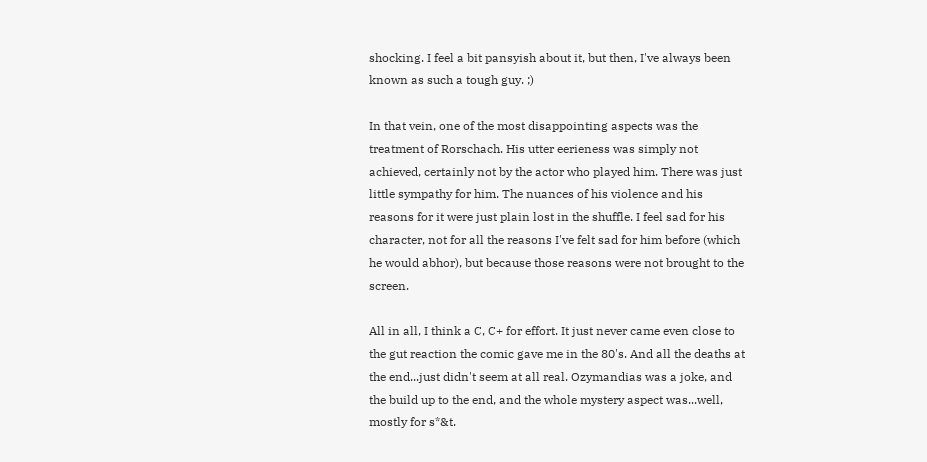shocking. I feel a bit pansyish about it, but then, I've always been known as such a tough guy. ;)

In that vein, one of the most disappointing aspects was the treatment of Rorschach. His utter eerieness was simply not achieved, certainly not by the actor who played him. There was just little sympathy for him. The nuances of his violence and his reasons for it were just plain lost in the shuffle. I feel sad for his character, not for all the reasons I've felt sad for him before (which he would abhor), but because those reasons were not brought to the screen.

All in all, I think a C, C+ for effort. It just never came even close to the gut reaction the comic gave me in the 80's. And all the deaths at the end...just didn't seem at all real. Ozymandias was a joke, and the build up to the end, and the whole mystery aspect was...well, mostly for s*&t.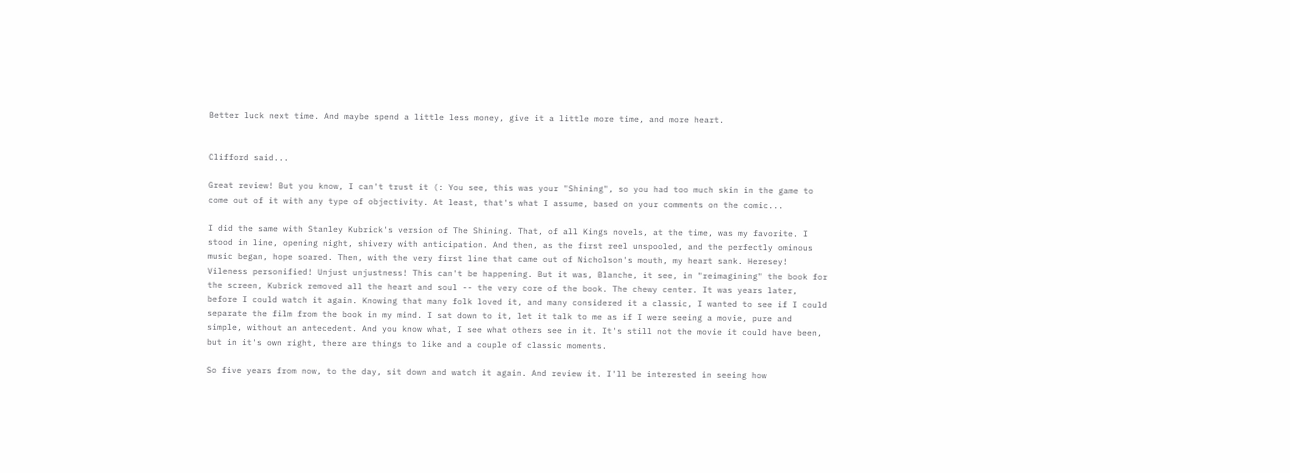Better luck next time. And maybe spend a little less money, give it a little more time, and more heart.


Clifford said...

Great review! But you know, I can't trust it (: You see, this was your "Shining", so you had too much skin in the game to come out of it with any type of objectivity. At least, that's what I assume, based on your comments on the comic...

I did the same with Stanley Kubrick's version of The Shining. That, of all Kings novels, at the time, was my favorite. I stood in line, opening night, shivery with anticipation. And then, as the first reel unspooled, and the perfectly ominous music began, hope soared. Then, with the very first line that came out of Nicholson's mouth, my heart sank. Heresey! Vileness personified! Unjust unjustness! This can't be happening. But it was, Blanche, it see, in "reimagining" the book for the screen, Kubrick removed all the heart and soul -- the very core of the book. The chewy center. It was years later, before I could watch it again. Knowing that many folk loved it, and many considered it a classic, I wanted to see if I could separate the film from the book in my mind. I sat down to it, let it talk to me as if I were seeing a movie, pure and simple, without an antecedent. And you know what, I see what others see in it. It's still not the movie it could have been, but in it's own right, there are things to like and a couple of classic moments.

So five years from now, to the day, sit down and watch it again. And review it. I'll be interested in seeing how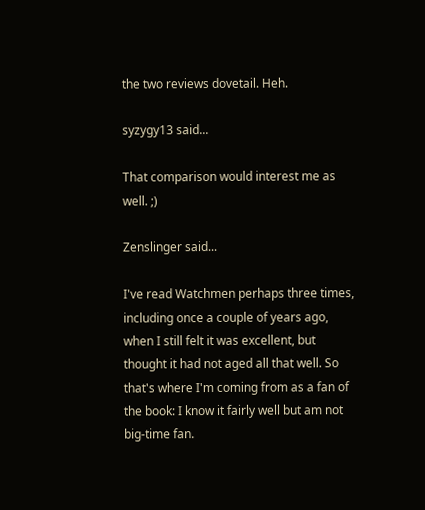the two reviews dovetail. Heh.

syzygy13 said...

That comparison would interest me as well. ;)

Zenslinger said...

I've read Watchmen perhaps three times, including once a couple of years ago, when I still felt it was excellent, but thought it had not aged all that well. So that's where I'm coming from as a fan of the book: I know it fairly well but am not big-time fan.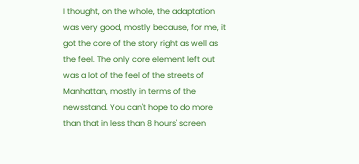I thought, on the whole, the adaptation was very good, mostly because, for me, it got the core of the story right as well as the feel. The only core element left out was a lot of the feel of the streets of Manhattan, mostly in terms of the newsstand. You can't hope to do more than that in less than 8 hours' screen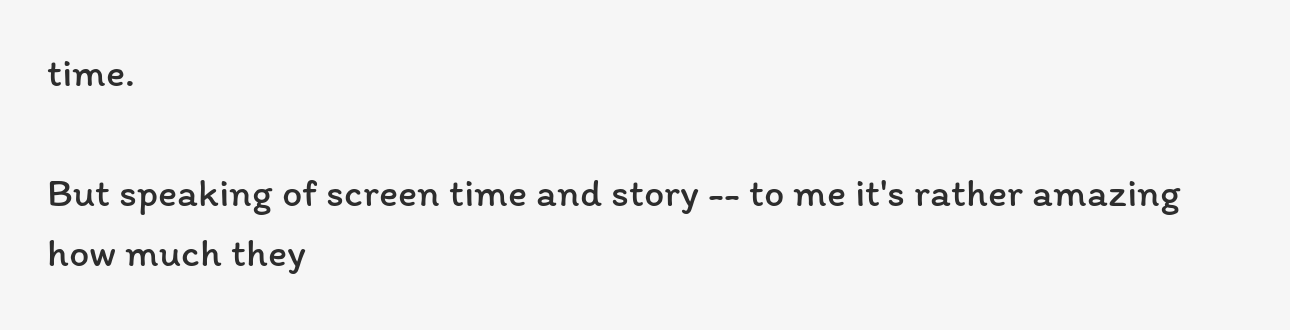time.

But speaking of screen time and story -- to me it's rather amazing how much they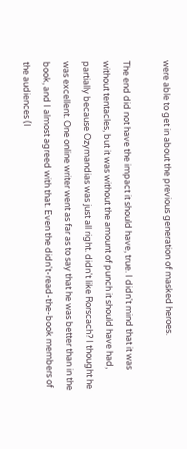were able to get in about the previous generation of masked heroes.

The end did not have the impact it should have, true. I didn't mind that it was without tentacles, but it was without the amount of punch it should have had, partially because Ozymandias was just all right. didn't like Rorscach? I thought he was excellent. One online writer went as far as to say that he was better than in the book, and I almost agreed with that. Even the didn't-read-the-book members of the audiences (I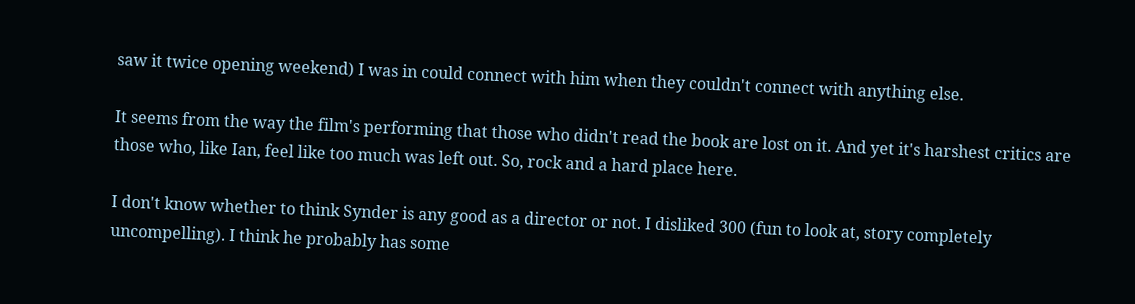saw it twice opening weekend) I was in could connect with him when they couldn't connect with anything else.

It seems from the way the film's performing that those who didn't read the book are lost on it. And yet it's harshest critics are those who, like Ian, feel like too much was left out. So, rock and a hard place here.

I don't know whether to think Synder is any good as a director or not. I disliked 300 (fun to look at, story completely uncompelling). I think he probably has some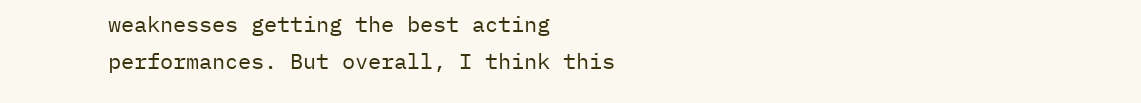weaknesses getting the best acting performances. But overall, I think this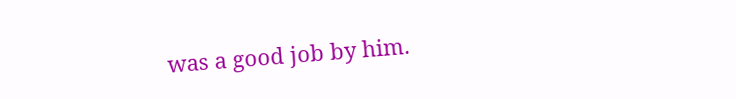was a good job by him.